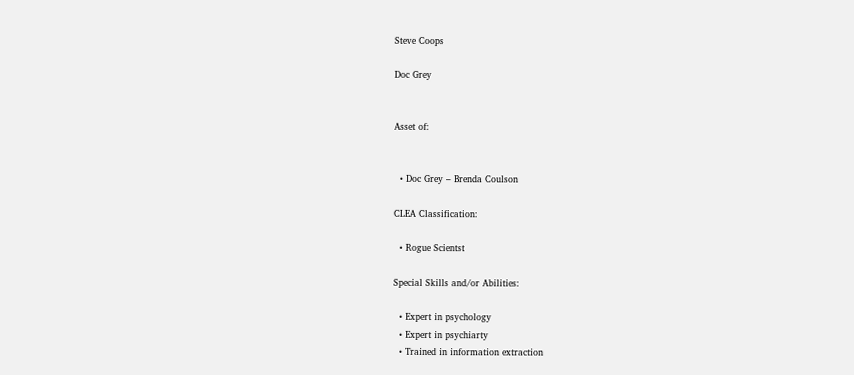Steve Coops

Doc Grey


Asset of:


  • Doc Grey – Brenda Coulson

CLEA Classification:

  • Rogue Scientst

Special Skills and/or Abilities:

  • Expert in psychology
  • Expert in psychiarty
  • Trained in information extraction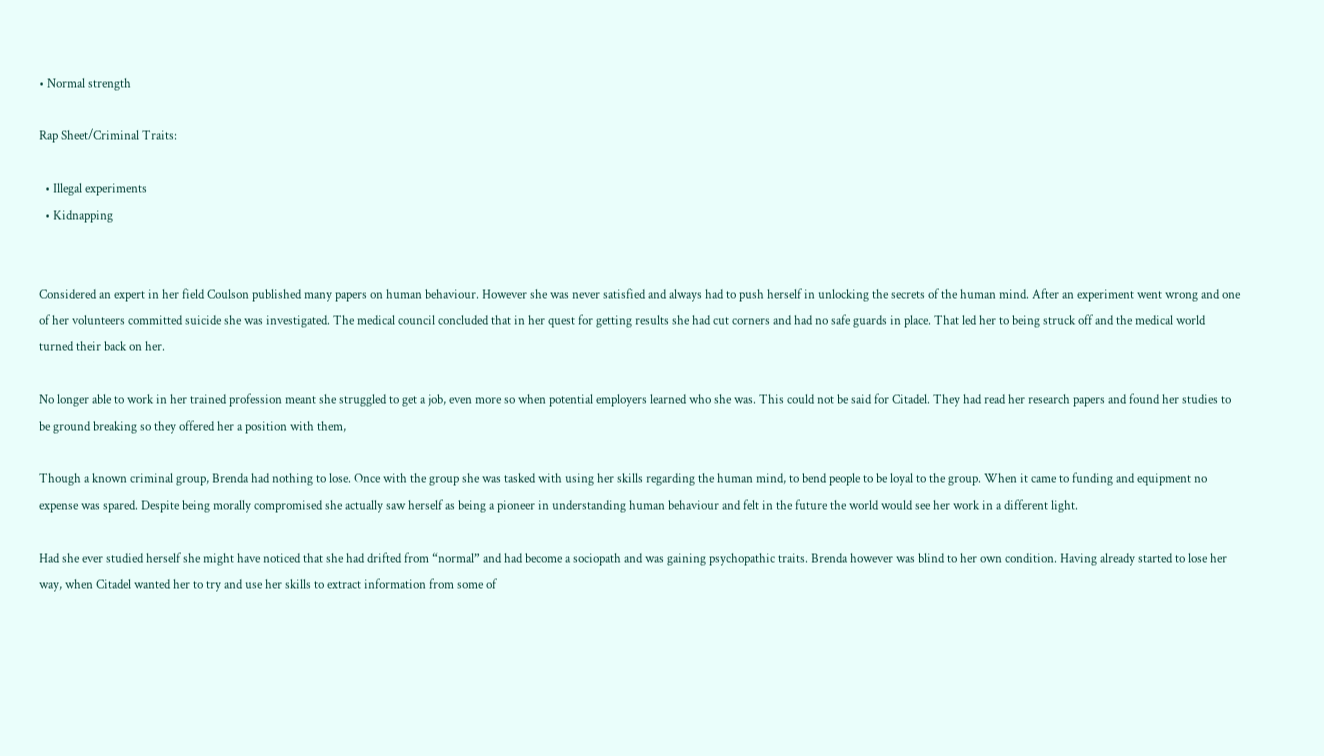• Normal strength

Rap Sheet/Criminal Traits:

  • Illegal experiments
  • Kidnapping


Considered an expert in her field Coulson published many papers on human behaviour. However she was never satisfied and always had to push herself in unlocking the secrets of the human mind. After an experiment went wrong and one of her volunteers committed suicide she was investigated. The medical council concluded that in her quest for getting results she had cut corners and had no safe guards in place. That led her to being struck off and the medical world turned their back on her.

No longer able to work in her trained profession meant she struggled to get a job, even more so when potential employers learned who she was. This could not be said for Citadel. They had read her research papers and found her studies to be ground breaking so they offered her a position with them,

Though a known criminal group, Brenda had nothing to lose. Once with the group she was tasked with using her skills regarding the human mind, to bend people to be loyal to the group. When it came to funding and equipment no expense was spared. Despite being morally compromised she actually saw herself as being a pioneer in understanding human behaviour and felt in the future the world would see her work in a different light.

Had she ever studied herself she might have noticed that she had drifted from “normal” and had become a sociopath and was gaining psychopathic traits. Brenda however was blind to her own condition. Having already started to lose her way, when Citadel wanted her to try and use her skills to extract information from some of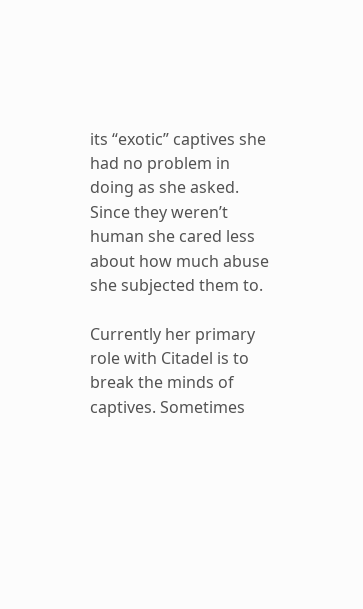its “exotic” captives she had no problem in doing as she asked. Since they weren’t human she cared less about how much abuse she subjected them to.

Currently her primary role with Citadel is to break the minds of captives. Sometimes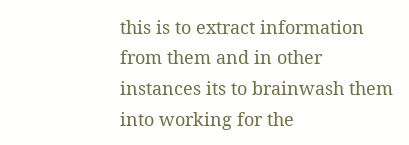this is to extract information from them and in other instances its to brainwash them into working for the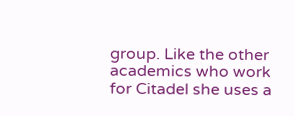group. Like the other academics who work for Citadel she uses a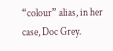“colour” alias, in her case, Doc Grey.